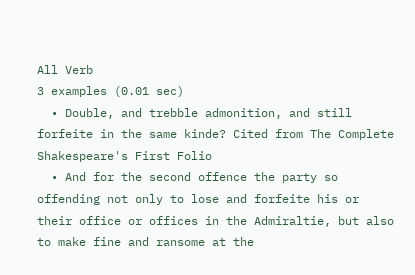All Verb
3 examples (0.01 sec)
  • Double, and trebble admonition, and still forfeite in the same kinde? Cited from The Complete Shakespeare's First Folio
  • And for the second offence the party so offending not only to lose and forfeite his or their office or offices in the Admiraltie, but also to make fine and ransome at the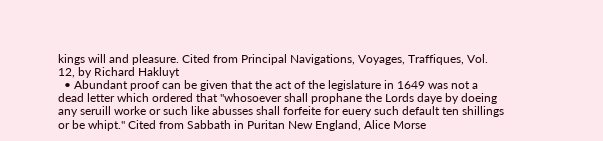kings will and pleasure. Cited from Principal Navigations, Voyages, Traffiques, Vol. 12, by Richard Hakluyt
  • Abundant proof can be given that the act of the legislature in 1649 was not a dead letter which ordered that "whosoever shall prophane the Lords daye by doeing any seruill worke or such like abusses shall forfeite for euery such default ten shillings or be whipt." Cited from Sabbath in Puritan New England, Alice Morse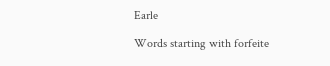Earle

Words starting with forfeite